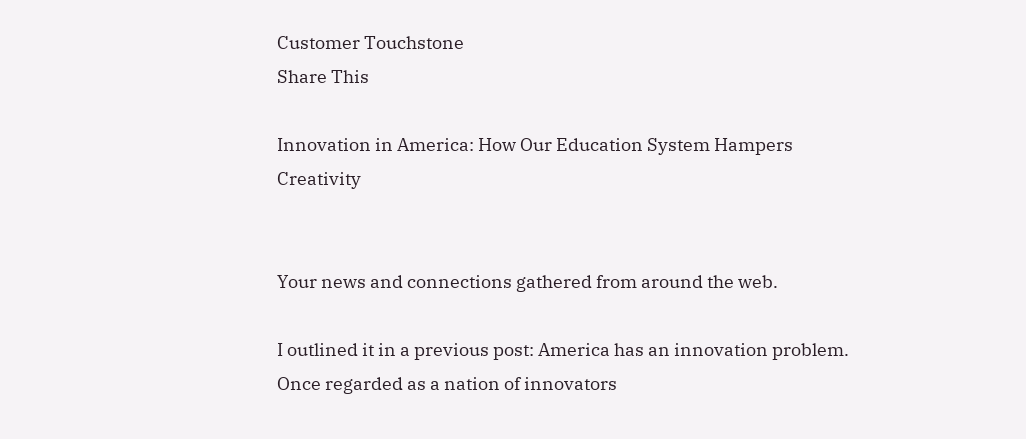Customer Touchstone
Share This

Innovation in America: How Our Education System Hampers Creativity


Your news and connections gathered from around the web.

I outlined it in a previous post: America has an innovation problem. Once regarded as a nation of innovators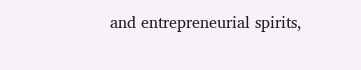and entrepreneurial spirits,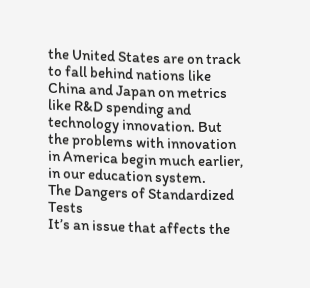the United States are on track to fall behind nations like China and Japan on metrics like R&D spending and technology innovation. But the problems with innovation in America begin much earlier, in our education system.
The Dangers of Standardized Tests
It’s an issue that affects the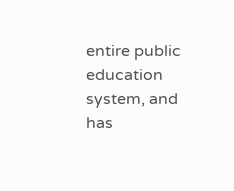entire public education system, and has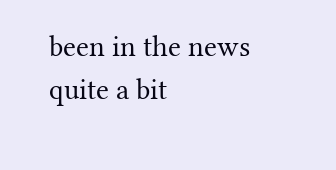been in the news quite a bit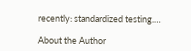recently: standardized testing.…

About the Author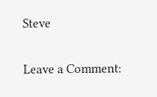Steve

Leave a Comment: